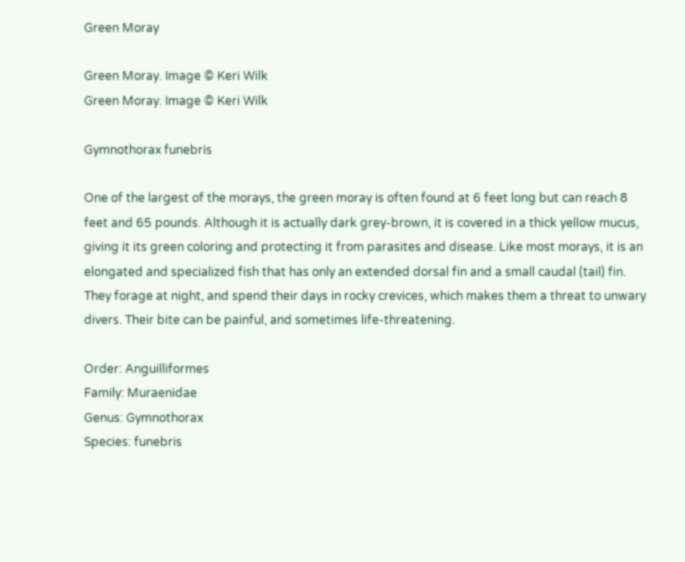Green Moray

Green Moray. Image © Keri Wilk
Green Moray. Image © Keri Wilk

Gymnothorax funebris

One of the largest of the morays, the green moray is often found at 6 feet long but can reach 8 feet and 65 pounds. Although it is actually dark grey-brown, it is covered in a thick yellow mucus, giving it its green coloring and protecting it from parasites and disease. Like most morays, it is an elongated and specialized fish that has only an extended dorsal fin and a small caudal (tail) fin. They forage at night, and spend their days in rocky crevices, which makes them a threat to unwary divers. Their bite can be painful, and sometimes life-threatening.

Order: Anguilliformes
Family: Muraenidae
Genus: Gymnothorax
Species: funebris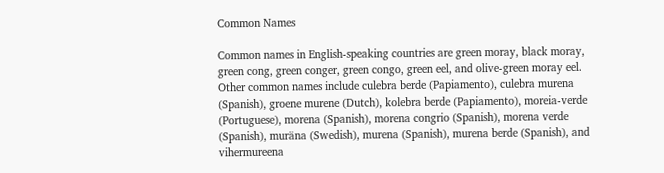Common Names

Common names in English-speaking countries are green moray, black moray, green cong, green conger, green congo, green eel, and olive-green moray eel. Other common names include culebra berde (Papiamento), culebra murena (Spanish), groene murene (Dutch), kolebra berde (Papiamento), moreia-verde (Portuguese), morena (Spanish), morena congrio (Spanish), morena verde (Spanish), muräna (Swedish), murena (Spanish), murena berde (Spanish), and vihermureena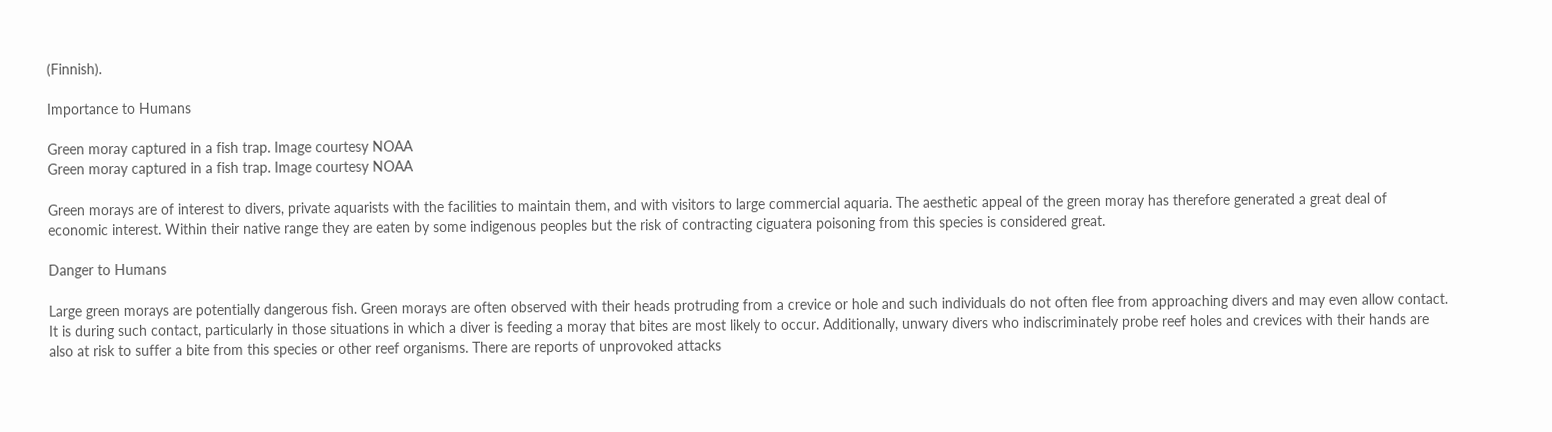(Finnish).

Importance to Humans

Green moray captured in a fish trap. Image courtesy NOAA
Green moray captured in a fish trap. Image courtesy NOAA

Green morays are of interest to divers, private aquarists with the facilities to maintain them, and with visitors to large commercial aquaria. The aesthetic appeal of the green moray has therefore generated a great deal of economic interest. Within their native range they are eaten by some indigenous peoples but the risk of contracting ciguatera poisoning from this species is considered great.

Danger to Humans

Large green morays are potentially dangerous fish. Green morays are often observed with their heads protruding from a crevice or hole and such individuals do not often flee from approaching divers and may even allow contact. It is during such contact, particularly in those situations in which a diver is feeding a moray that bites are most likely to occur. Additionally, unwary divers who indiscriminately probe reef holes and crevices with their hands are also at risk to suffer a bite from this species or other reef organisms. There are reports of unprovoked attacks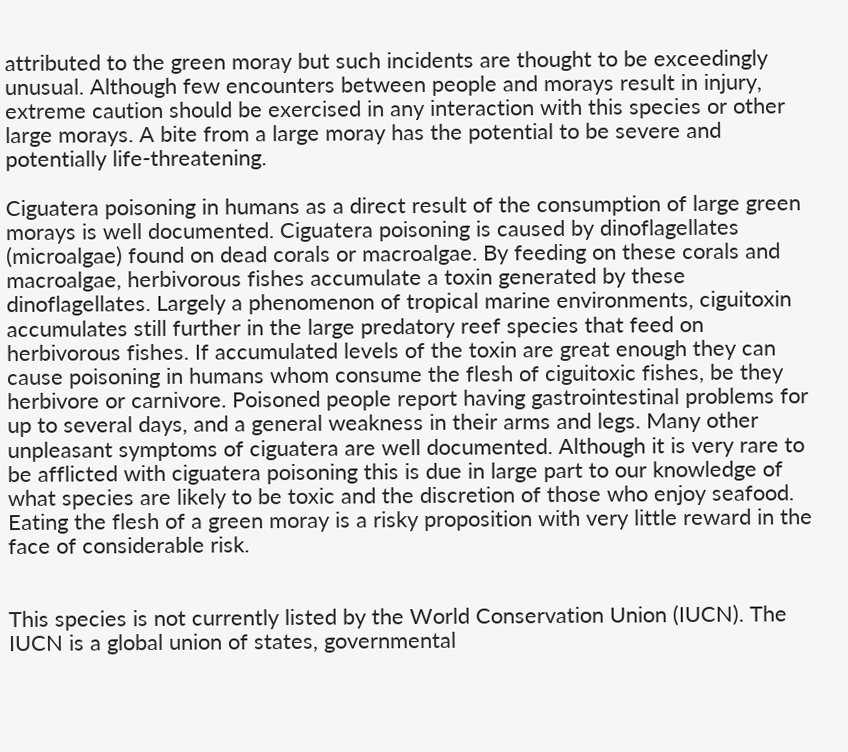attributed to the green moray but such incidents are thought to be exceedingly unusual. Although few encounters between people and morays result in injury, extreme caution should be exercised in any interaction with this species or other large morays. A bite from a large moray has the potential to be severe and potentially life-threatening.

Ciguatera poisoning in humans as a direct result of the consumption of large green morays is well documented. Ciguatera poisoning is caused by dinoflagellates (microalgae) found on dead corals or macroalgae. By feeding on these corals and macroalgae, herbivorous fishes accumulate a toxin generated by these dinoflagellates. Largely a phenomenon of tropical marine environments, ciguitoxin accumulates still further in the large predatory reef species that feed on herbivorous fishes. If accumulated levels of the toxin are great enough they can cause poisoning in humans whom consume the flesh of ciguitoxic fishes, be they herbivore or carnivore. Poisoned people report having gastrointestinal problems for up to several days, and a general weakness in their arms and legs. Many other unpleasant symptoms of ciguatera are well documented. Although it is very rare to be afflicted with ciguatera poisoning this is due in large part to our knowledge of what species are likely to be toxic and the discretion of those who enjoy seafood. Eating the flesh of a green moray is a risky proposition with very little reward in the face of considerable risk.


This species is not currently listed by the World Conservation Union (IUCN). The IUCN is a global union of states, governmental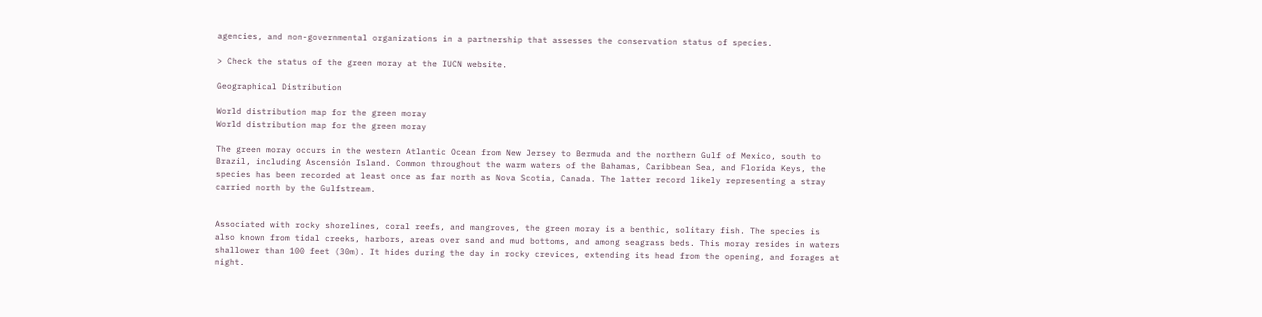agencies, and non-governmental organizations in a partnership that assesses the conservation status of species.

> Check the status of the green moray at the IUCN website.

Geographical Distribution

World distribution map for the green moray
World distribution map for the green moray

The green moray occurs in the western Atlantic Ocean from New Jersey to Bermuda and the northern Gulf of Mexico, south to Brazil, including Ascensión Island. Common throughout the warm waters of the Bahamas, Caribbean Sea, and Florida Keys, the species has been recorded at least once as far north as Nova Scotia, Canada. The latter record likely representing a stray carried north by the Gulfstream.


Associated with rocky shorelines, coral reefs, and mangroves, the green moray is a benthic, solitary fish. The species is also known from tidal creeks, harbors, areas over sand and mud bottoms, and among seagrass beds. This moray resides in waters shallower than 100 feet (30m). It hides during the day in rocky crevices, extending its head from the opening, and forages at night.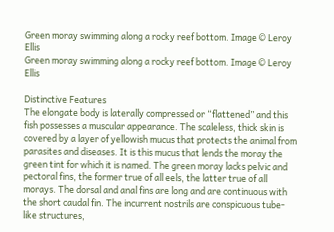Green moray swimming along a rocky reef bottom. Image © Leroy Ellis
Green moray swimming along a rocky reef bottom. Image © Leroy Ellis

Distinctive Features
The elongate body is laterally compressed or “flattened” and this fish possesses a muscular appearance. The scaleless, thick skin is covered by a layer of yellowish mucus that protects the animal from parasites and diseases. It is this mucus that lends the moray the green tint for which it is named. The green moray lacks pelvic and pectoral fins, the former true of all eels, the latter true of all morays. The dorsal and anal fins are long and are continuous with the short caudal fin. The incurrent nostrils are conspicuous tube-like structures,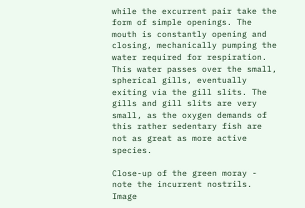while the excurrent pair take the form of simple openings. The mouth is constantly opening and closing, mechanically pumping the water required for respiration. This water passes over the small, spherical gills, eventually exiting via the gill slits. The gills and gill slits are very small, as the oxygen demands of this rather sedentary fish are not as great as more active species.

Close-up of the green moray - note the incurrent nostrils. Image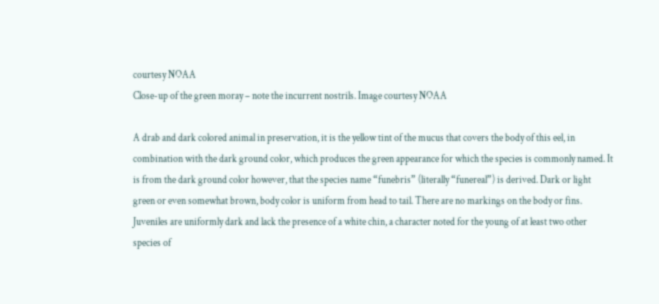courtesy NOAA
Close-up of the green moray – note the incurrent nostrils. Image courtesy NOAA

A drab and dark colored animal in preservation, it is the yellow tint of the mucus that covers the body of this eel, in combination with the dark ground color, which produces the green appearance for which the species is commonly named. It is from the dark ground color however, that the species name “funebris” (literally “funereal”) is derived. Dark or light green or even somewhat brown, body color is uniform from head to tail. There are no markings on the body or fins. Juveniles are uniformly dark and lack the presence of a white chin, a character noted for the young of at least two other species of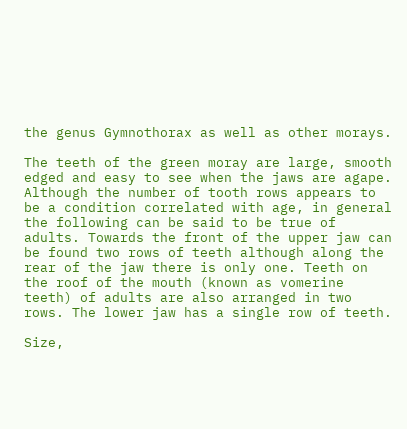the genus Gymnothorax as well as other morays.

The teeth of the green moray are large, smooth edged and easy to see when the jaws are agape. Although the number of tooth rows appears to be a condition correlated with age, in general the following can be said to be true of adults. Towards the front of the upper jaw can be found two rows of teeth although along the rear of the jaw there is only one. Teeth on the roof of the mouth (known as vomerine teeth) of adults are also arranged in two rows. The lower jaw has a single row of teeth.

Size,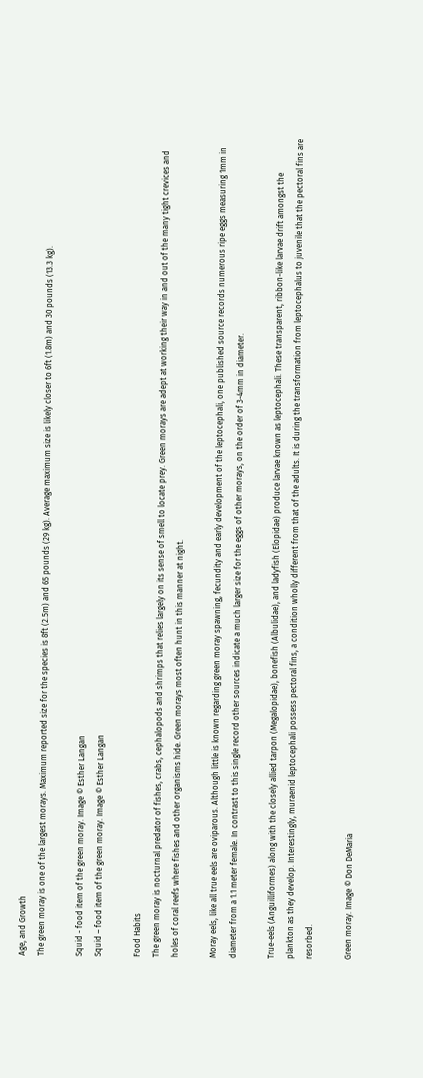Age, and Growth
The green moray is one of the largest morays. Maximum reported size for the species is 8ft (2.5m) and 65 pounds (29 kg). Average maximum size is likely closer to 6ft (1.8m) and 30 pounds (13.3 kg).

Squid - food item of the green moray. Image © Esther Langan
Squid – food item of the green moray. Image © Esther Langan

Food Habits
The green moray is nocturnal predator of fishes, crabs, cephalopods and shrimps that relies largely on its sense of smell to locate prey. Green morays are adept at working their way in and out of the many tight crevices and holes of coral reefs where fishes and other organisms hide. Green morays most often hunt in this manner at night.

Moray eels, like all true eels are oviparous. Although little is known regarding green moray spawning, fecundity and early development of the leptocephali, one published source records numerous ripe eggs measuring 1mm in diameter from a 1.1 meter female. In contrast to this single record other sources indicate a much larger size for the eggs of other morays, on the order of 3-4mm in diameter.

True-eels (Anguilliformes) along with the closely allied tarpon (Megalopidae), bonefish (Albulidae), and ladyfish (Elopidae) produce larvae known as leptocephali. These transparent, ribbon-like larvae drift amongst the plankton as they develop. Interestingly, muraenid leptocephali possess pectoral fins, a condition wholly different from that of the adults. It is during the transformation from leptocephalus to juvenile that the pectoral fins are resorbed.

Green moray. Image © Don DeMaria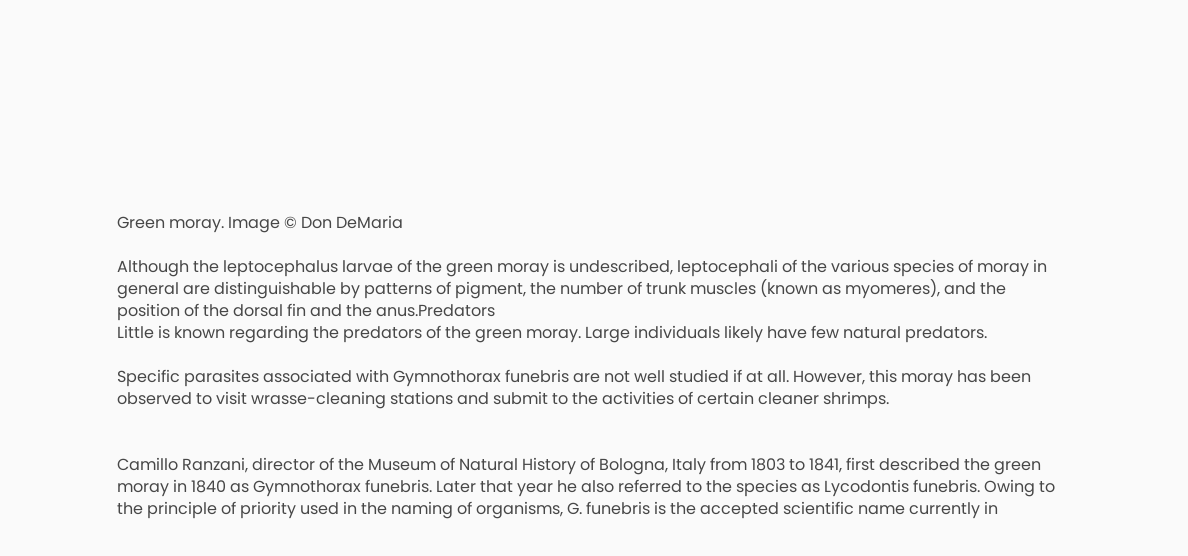Green moray. Image © Don DeMaria

Although the leptocephalus larvae of the green moray is undescribed, leptocephali of the various species of moray in general are distinguishable by patterns of pigment, the number of trunk muscles (known as myomeres), and the position of the dorsal fin and the anus.Predators
Little is known regarding the predators of the green moray. Large individuals likely have few natural predators.

Specific parasites associated with Gymnothorax funebris are not well studied if at all. However, this moray has been observed to visit wrasse-cleaning stations and submit to the activities of certain cleaner shrimps.


Camillo Ranzani, director of the Museum of Natural History of Bologna, Italy from 1803 to 1841, first described the green moray in 1840 as Gymnothorax funebris. Later that year he also referred to the species as Lycodontis funebris. Owing to the principle of priority used in the naming of organisms, G. funebris is the accepted scientific name currently in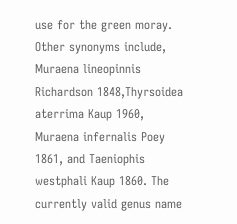use for the green moray. Other synonyms include, Muraena lineopinnis Richardson 1848,Thyrsoidea aterrima Kaup 1960, Muraena infernalis Poey 1861, and Taeniophis westphali Kaup 1860. The currently valid genus name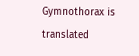Gymnothorax is translated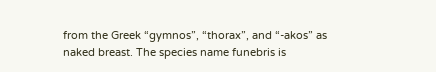from the Greek “gymnos”, “thorax”, and “-akos” as naked breast. The species name funebris is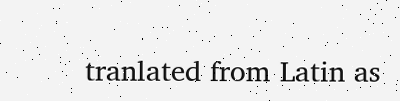tranlated from Latin as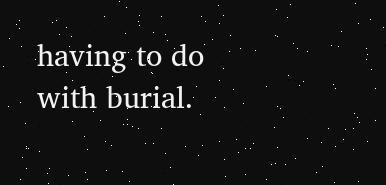having to do with burial.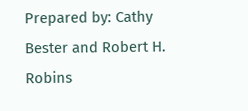Prepared by: Cathy Bester and Robert H. Robins